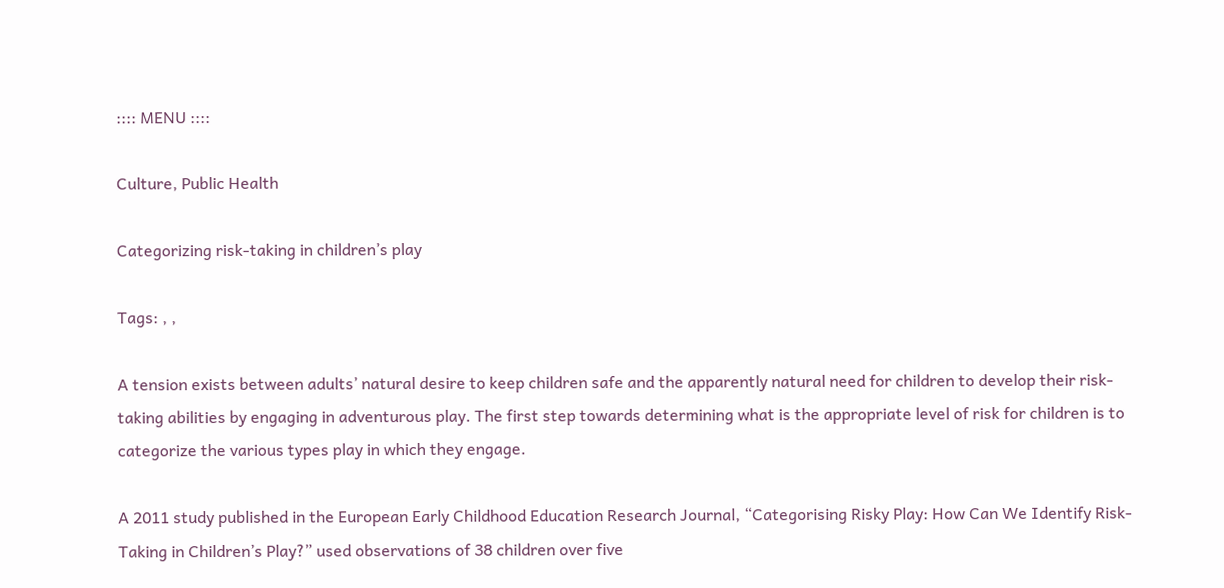:::: MENU ::::

Culture, Public Health

Categorizing risk-taking in children’s play

Tags: , ,

A tension exists between adults’ natural desire to keep children safe and the apparently natural need for children to develop their risk-taking abilities by engaging in adventurous play. The first step towards determining what is the appropriate level of risk for children is to categorize the various types play in which they engage.

A 2011 study published in the European Early Childhood Education Research Journal, “Categorising Risky Play: How Can We Identify Risk-Taking in Children’s Play?” used observations of 38 children over five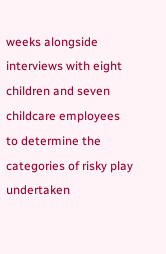weeks alongside interviews with eight children and seven childcare employees to determine the categories of risky play undertaken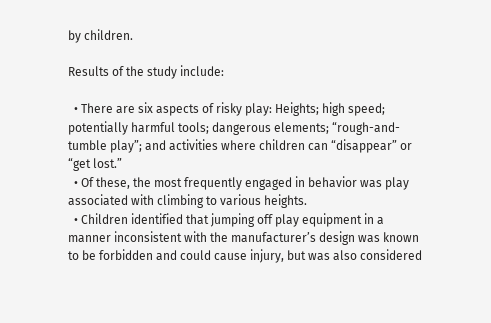by children.

Results of the study include:

  • There are six aspects of risky play: Heights; high speed; potentially harmful tools; dangerous elements; “rough-and-tumble play”; and activities where children can “disappear” or “get lost.”
  • Of these, the most frequently engaged in behavior was play associated with climbing to various heights.
  • Children identified that jumping off play equipment in a manner inconsistent with the manufacturer’s design was known to be forbidden and could cause injury, but was also considered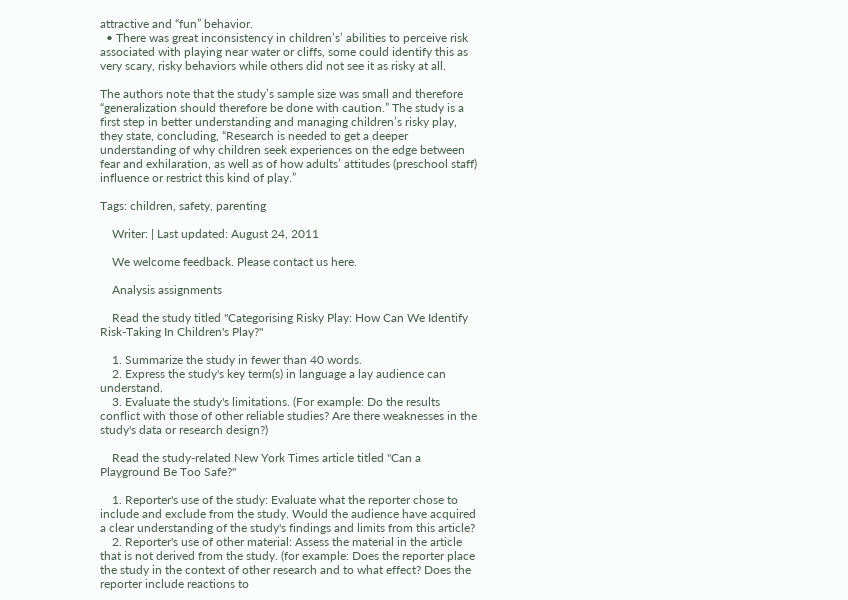attractive and “fun” behavior.
  • There was great inconsistency in children’s’ abilities to perceive risk associated with playing near water or cliffs, some could identify this as very scary, risky behaviors while others did not see it as risky at all.

The authors note that the study’s sample size was small and therefore “generalization should therefore be done with caution.” The study is a first step in better understanding and managing children’s risky play, they state, concluding, “Research is needed to get a deeper understanding of why children seek experiences on the edge between fear and exhilaration, as well as of how adults’ attitudes (preschool staff) influence or restrict this kind of play.”

Tags: children, safety, parenting

    Writer: | Last updated: August 24, 2011

    We welcome feedback. Please contact us here.

    Analysis assignments

    Read the study titled "Categorising Risky Play: How Can We Identify Risk-Taking In Children's Play?"

    1. Summarize the study in fewer than 40 words.
    2. Express the study's key term(s) in language a lay audience can understand.
    3. Evaluate the study's limitations. (For example: Do the results conflict with those of other reliable studies? Are there weaknesses in the study's data or research design?)

    Read the study-related New York Times article titled "Can a Playground Be Too Safe?"

    1. Reporter's use of the study: Evaluate what the reporter chose to include and exclude from the study. Would the audience have acquired a clear understanding of the study's findings and limits from this article?
    2. Reporter's use of other material: Assess the material in the article that is not derived from the study. (for example: Does the reporter place the study in the context of other research and to what effect? Does the reporter include reactions to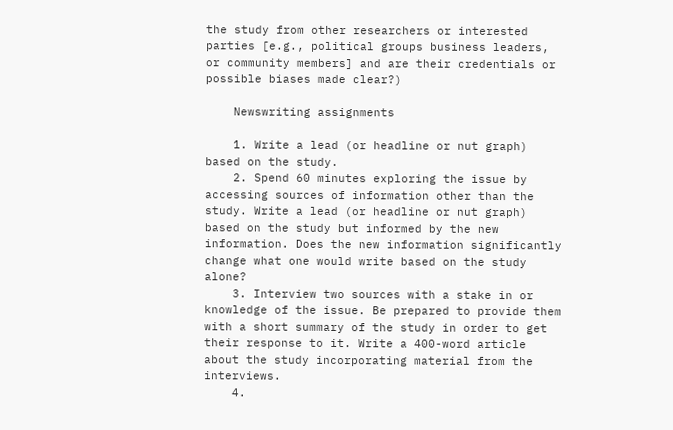the study from other researchers or interested parties [e.g., political groups business leaders, or community members] and are their credentials or possible biases made clear?)

    Newswriting assignments

    1. Write a lead (or headline or nut graph) based on the study.
    2. Spend 60 minutes exploring the issue by accessing sources of information other than the study. Write a lead (or headline or nut graph) based on the study but informed by the new information. Does the new information significantly change what one would write based on the study alone?
    3. Interview two sources with a stake in or knowledge of the issue. Be prepared to provide them with a short summary of the study in order to get their response to it. Write a 400-word article about the study incorporating material from the interviews.
    4.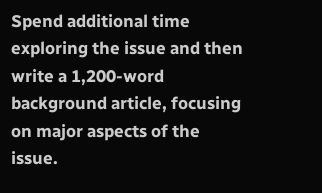Spend additional time exploring the issue and then write a 1,200-word background article, focusing on major aspects of the issue.